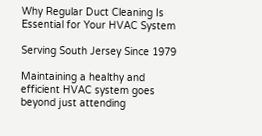Why Regular Duct Cleaning Is Essential for Your HVAC System

Serving South Jersey Since 1979

Maintaining a healthy and efficient HVAC system goes beyond just attending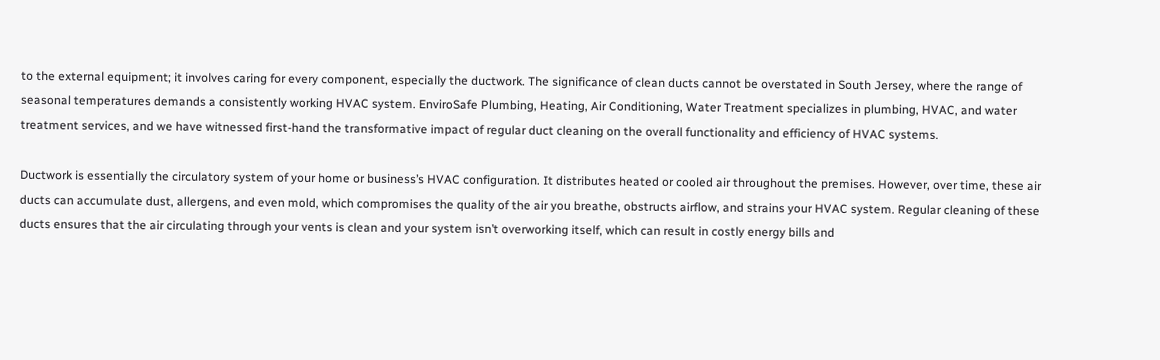to the external equipment; it involves caring for every component, especially the ductwork. The significance of clean ducts cannot be overstated in South Jersey, where the range of seasonal temperatures demands a consistently working HVAC system. EnviroSafe Plumbing, Heating, Air Conditioning, Water Treatment specializes in plumbing, HVAC, and water treatment services, and we have witnessed first-hand the transformative impact of regular duct cleaning on the overall functionality and efficiency of HVAC systems.

Ductwork is essentially the circulatory system of your home or business’s HVAC configuration. It distributes heated or cooled air throughout the premises. However, over time, these air ducts can accumulate dust, allergens, and even mold, which compromises the quality of the air you breathe, obstructs airflow, and strains your HVAC system. Regular cleaning of these ducts ensures that the air circulating through your vents is clean and your system isn’t overworking itself, which can result in costly energy bills and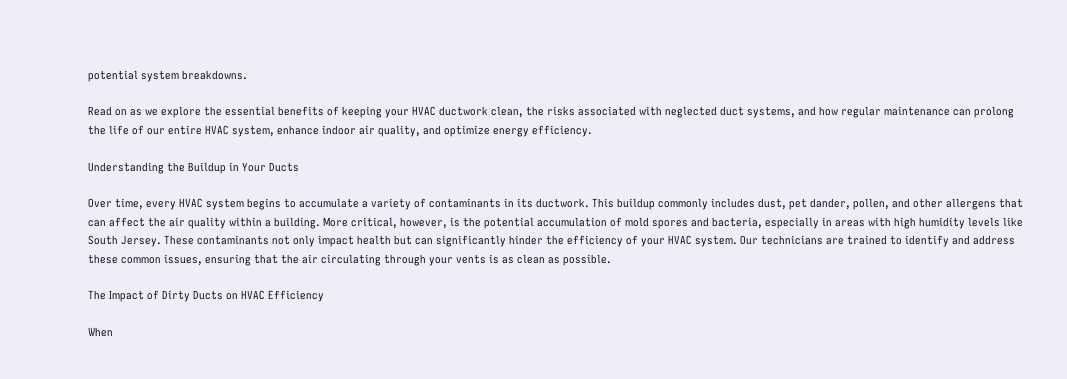potential system breakdowns.

Read on as we explore the essential benefits of keeping your HVAC ductwork clean, the risks associated with neglected duct systems, and how regular maintenance can prolong the life of our entire HVAC system, enhance indoor air quality, and optimize energy efficiency.

Understanding the Buildup in Your Ducts

Over time, every HVAC system begins to accumulate a variety of contaminants in its ductwork. This buildup commonly includes dust, pet dander, pollen, and other allergens that can affect the air quality within a building. More critical, however, is the potential accumulation of mold spores and bacteria, especially in areas with high humidity levels like South Jersey. These contaminants not only impact health but can significantly hinder the efficiency of your HVAC system. Our technicians are trained to identify and address these common issues, ensuring that the air circulating through your vents is as clean as possible.

The Impact of Dirty Ducts on HVAC Efficiency

When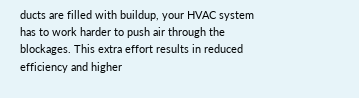ducts are filled with buildup, your HVAC system has to work harder to push air through the blockages. This extra effort results in reduced efficiency and higher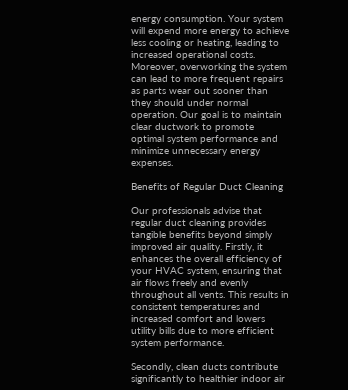energy consumption. Your system will expend more energy to achieve less cooling or heating, leading to increased operational costs. Moreover, overworking the system can lead to more frequent repairs as parts wear out sooner than they should under normal operation. Our goal is to maintain clear ductwork to promote optimal system performance and minimize unnecessary energy expenses.

Benefits of Regular Duct Cleaning

Our professionals advise that regular duct cleaning provides tangible benefits beyond simply improved air quality. Firstly, it enhances the overall efficiency of your HVAC system, ensuring that air flows freely and evenly throughout all vents. This results in consistent temperatures and increased comfort and lowers utility bills due to more efficient system performance.

Secondly, clean ducts contribute significantly to healthier indoor air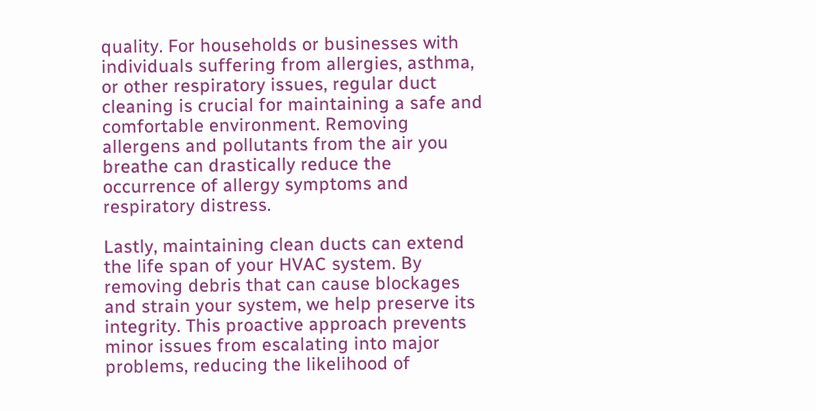quality. For households or businesses with individuals suffering from allergies, asthma, or other respiratory issues, regular duct cleaning is crucial for maintaining a safe and comfortable environment. Removing allergens and pollutants from the air you breathe can drastically reduce the occurrence of allergy symptoms and respiratory distress.

Lastly, maintaining clean ducts can extend the life span of your HVAC system. By removing debris that can cause blockages and strain your system, we help preserve its integrity. This proactive approach prevents minor issues from escalating into major problems, reducing the likelihood of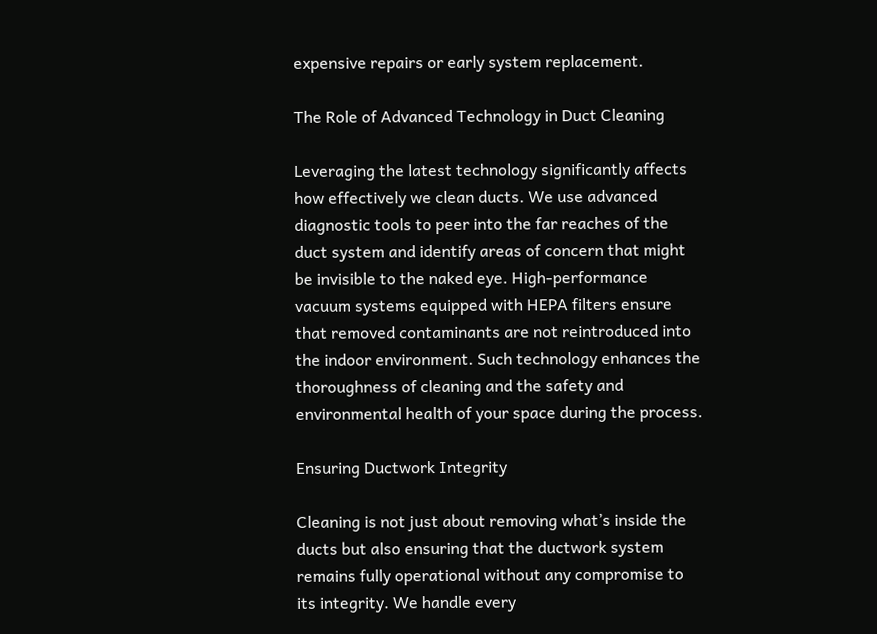expensive repairs or early system replacement.

The Role of Advanced Technology in Duct Cleaning

Leveraging the latest technology significantly affects how effectively we clean ducts. We use advanced diagnostic tools to peer into the far reaches of the duct system and identify areas of concern that might be invisible to the naked eye. High-performance vacuum systems equipped with HEPA filters ensure that removed contaminants are not reintroduced into the indoor environment. Such technology enhances the thoroughness of cleaning and the safety and environmental health of your space during the process.

Ensuring Ductwork Integrity

Cleaning is not just about removing what’s inside the ducts but also ensuring that the ductwork system remains fully operational without any compromise to its integrity. We handle every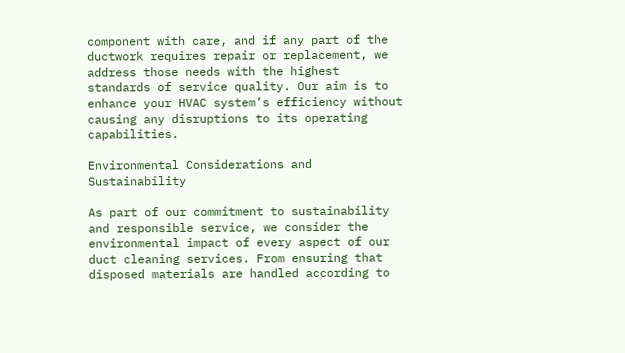component with care, and if any part of the ductwork requires repair or replacement, we address those needs with the highest standards of service quality. Our aim is to enhance your HVAC system’s efficiency without causing any disruptions to its operating capabilities.

Environmental Considerations and Sustainability

As part of our commitment to sustainability and responsible service, we consider the environmental impact of every aspect of our duct cleaning services. From ensuring that disposed materials are handled according to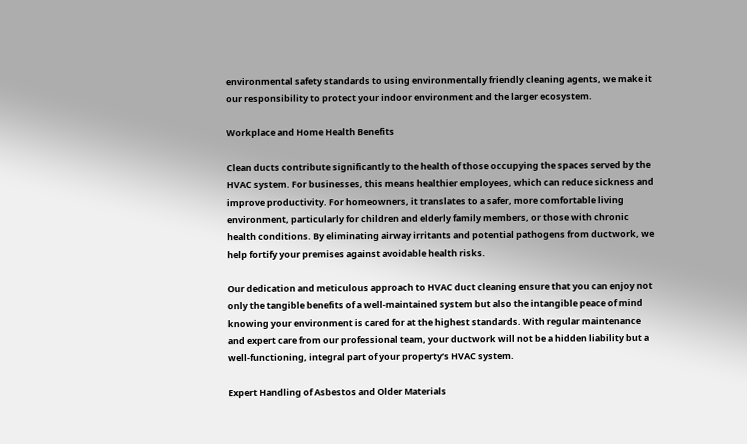environmental safety standards to using environmentally friendly cleaning agents, we make it our responsibility to protect your indoor environment and the larger ecosystem.

Workplace and Home Health Benefits

Clean ducts contribute significantly to the health of those occupying the spaces served by the HVAC system. For businesses, this means healthier employees, which can reduce sickness and improve productivity. For homeowners, it translates to a safer, more comfortable living environment, particularly for children and elderly family members, or those with chronic health conditions. By eliminating airway irritants and potential pathogens from ductwork, we help fortify your premises against avoidable health risks.

Our dedication and meticulous approach to HVAC duct cleaning ensure that you can enjoy not only the tangible benefits of a well-maintained system but also the intangible peace of mind knowing your environment is cared for at the highest standards. With regular maintenance and expert care from our professional team, your ductwork will not be a hidden liability but a well-functioning, integral part of your property’s HVAC system.

Expert Handling of Asbestos and Older Materials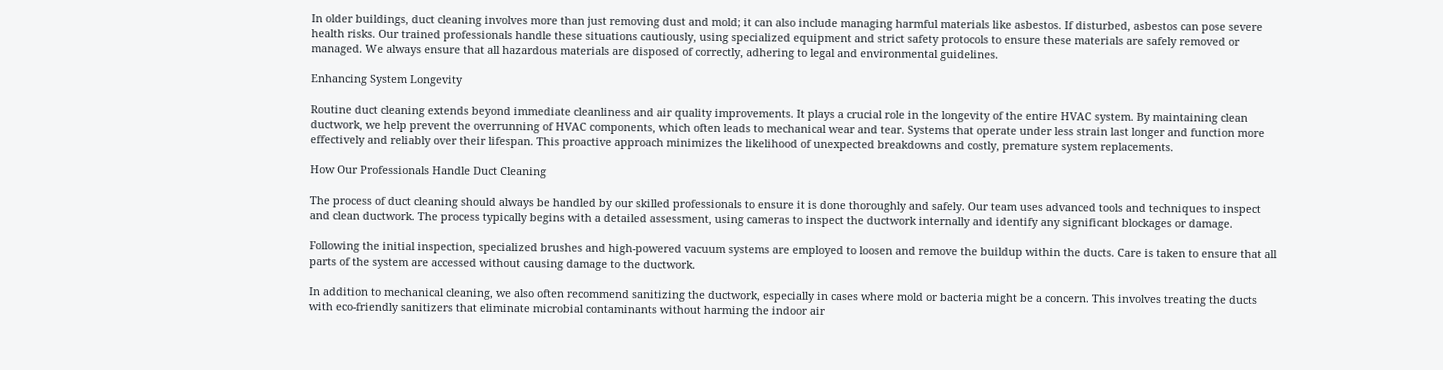In older buildings, duct cleaning involves more than just removing dust and mold; it can also include managing harmful materials like asbestos. If disturbed, asbestos can pose severe health risks. Our trained professionals handle these situations cautiously, using specialized equipment and strict safety protocols to ensure these materials are safely removed or managed. We always ensure that all hazardous materials are disposed of correctly, adhering to legal and environmental guidelines.

Enhancing System Longevity

Routine duct cleaning extends beyond immediate cleanliness and air quality improvements. It plays a crucial role in the longevity of the entire HVAC system. By maintaining clean ductwork, we help prevent the overrunning of HVAC components, which often leads to mechanical wear and tear. Systems that operate under less strain last longer and function more effectively and reliably over their lifespan. This proactive approach minimizes the likelihood of unexpected breakdowns and costly, premature system replacements.

How Our Professionals Handle Duct Cleaning

The process of duct cleaning should always be handled by our skilled professionals to ensure it is done thoroughly and safely. Our team uses advanced tools and techniques to inspect and clean ductwork. The process typically begins with a detailed assessment, using cameras to inspect the ductwork internally and identify any significant blockages or damage.

Following the initial inspection, specialized brushes and high-powered vacuum systems are employed to loosen and remove the buildup within the ducts. Care is taken to ensure that all parts of the system are accessed without causing damage to the ductwork.

In addition to mechanical cleaning, we also often recommend sanitizing the ductwork, especially in cases where mold or bacteria might be a concern. This involves treating the ducts with eco-friendly sanitizers that eliminate microbial contaminants without harming the indoor air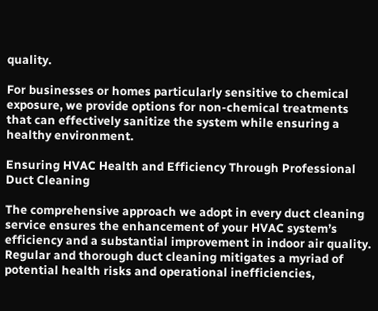quality.

For businesses or homes particularly sensitive to chemical exposure, we provide options for non-chemical treatments that can effectively sanitize the system while ensuring a healthy environment.

Ensuring HVAC Health and Efficiency Through Professional Duct Cleaning

The comprehensive approach we adopt in every duct cleaning service ensures the enhancement of your HVAC system’s efficiency and a substantial improvement in indoor air quality. Regular and thorough duct cleaning mitigates a myriad of potential health risks and operational inefficiencies,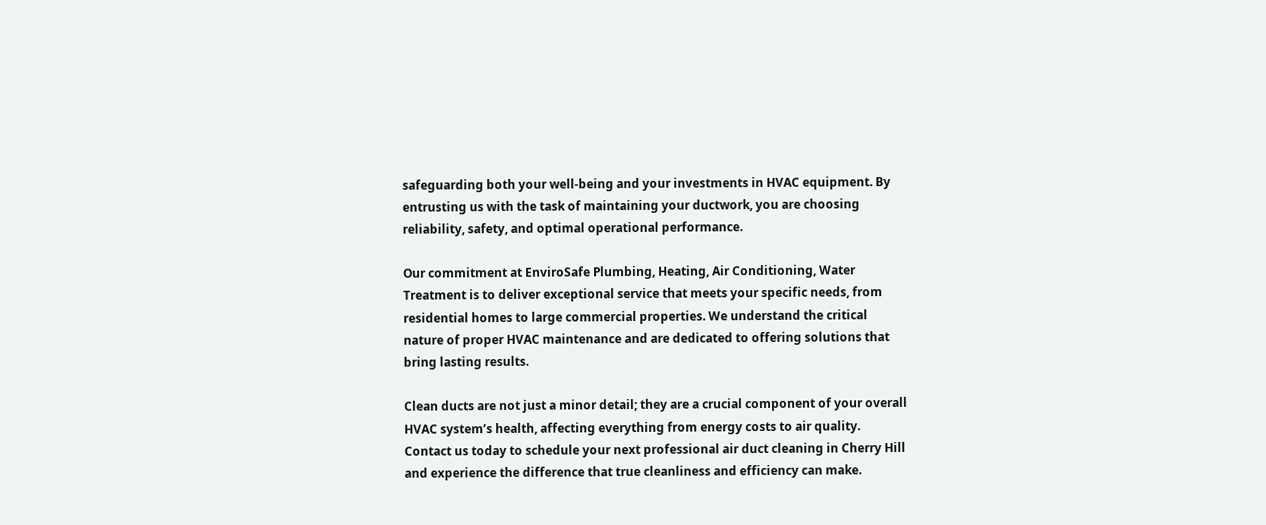safeguarding both your well-being and your investments in HVAC equipment. By entrusting us with the task of maintaining your ductwork, you are choosing reliability, safety, and optimal operational performance.

Our commitment at EnviroSafe Plumbing, Heating, Air Conditioning, Water Treatment is to deliver exceptional service that meets your specific needs, from residential homes to large commercial properties. We understand the critical nature of proper HVAC maintenance and are dedicated to offering solutions that bring lasting results.

Clean ducts are not just a minor detail; they are a crucial component of your overall HVAC system’s health, affecting everything from energy costs to air quality. Contact us today to schedule your next professional air duct cleaning in Cherry Hill and experience the difference that true cleanliness and efficiency can make.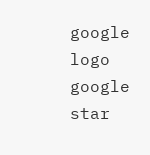google logo google star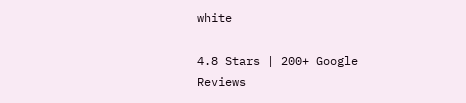white

4.8 Stars | 200+ Google Reviews